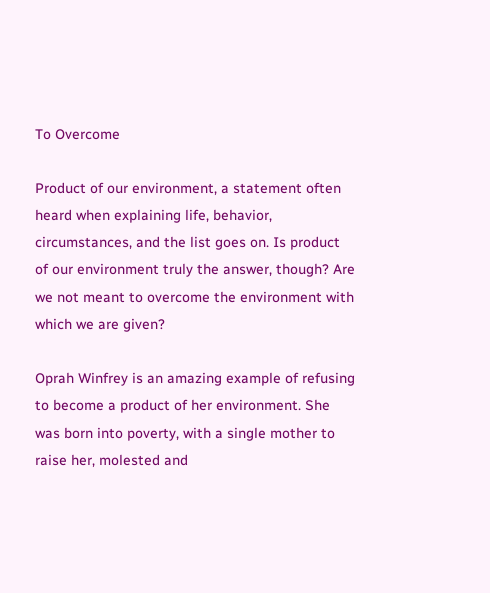To Overcome

Product of our environment, a statement often heard when explaining life, behavior, circumstances, and the list goes on. Is product of our environment truly the answer, though? Are we not meant to overcome the environment with which we are given?

Oprah Winfrey is an amazing example of refusing to become a product of her environment. She was born into poverty, with a single mother to raise her, molested and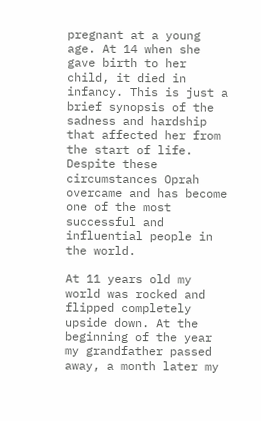pregnant at a young age. At 14 when she gave birth to her child, it died in infancy. This is just a brief synopsis of the sadness and hardship that affected her from the start of life. Despite these circumstances Oprah overcame and has become one of the most successful and influential people in the world.

At 11 years old my world was rocked and flipped completely upside down. At the beginning of the year my grandfather passed away, a month later my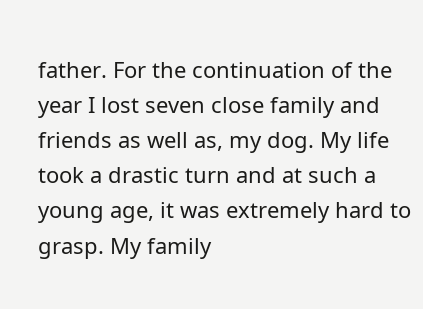father. For the continuation of the year I lost seven close family and friends as well as, my dog. My life took a drastic turn and at such a young age, it was extremely hard to grasp. My family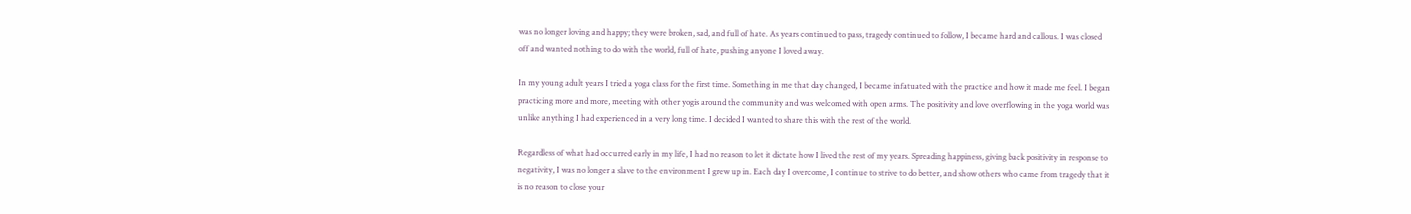was no longer loving and happy; they were broken, sad, and full of hate. As years continued to pass, tragedy continued to follow, I became hard and callous. I was closed off and wanted nothing to do with the world, full of hate, pushing anyone I loved away.

In my young adult years I tried a yoga class for the first time. Something in me that day changed, I became infatuated with the practice and how it made me feel. I began practicing more and more, meeting with other yogis around the community and was welcomed with open arms. The positivity and love overflowing in the yoga world was unlike anything I had experienced in a very long time. I decided I wanted to share this with the rest of the world.

Regardless of what had occurred early in my life, I had no reason to let it dictate how I lived the rest of my years. Spreading happiness, giving back positivity in response to negativity, I was no longer a slave to the environment I grew up in. Each day I overcome, I continue to strive to do better, and show others who came from tragedy that it is no reason to close your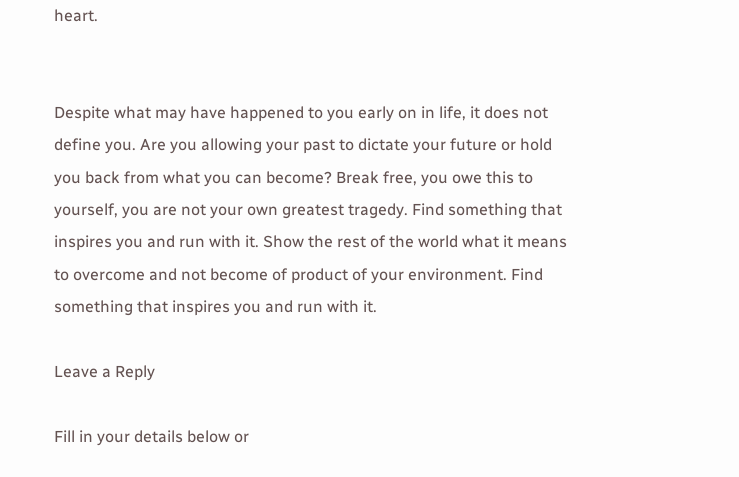heart.


Despite what may have happened to you early on in life, it does not define you. Are you allowing your past to dictate your future or hold you back from what you can become? Break free, you owe this to yourself, you are not your own greatest tragedy. Find something that inspires you and run with it. Show the rest of the world what it means to overcome and not become of product of your environment. Find something that inspires you and run with it.

Leave a Reply

Fill in your details below or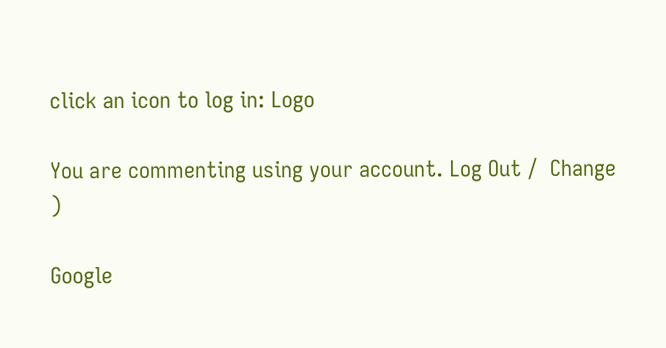click an icon to log in: Logo

You are commenting using your account. Log Out /  Change )

Google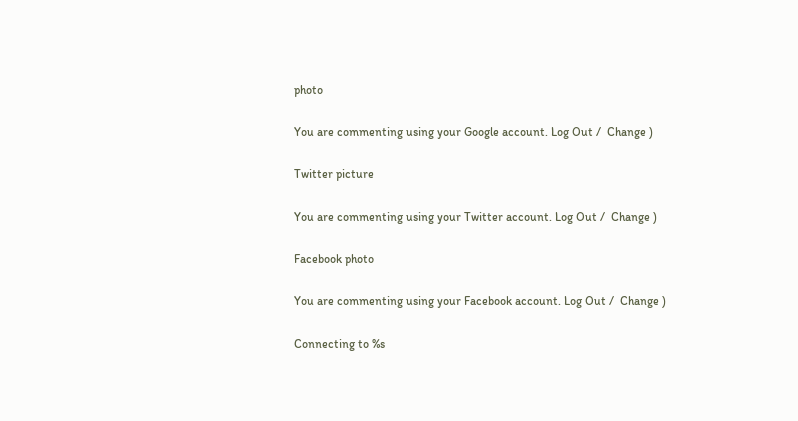photo

You are commenting using your Google account. Log Out /  Change )

Twitter picture

You are commenting using your Twitter account. Log Out /  Change )

Facebook photo

You are commenting using your Facebook account. Log Out /  Change )

Connecting to %s